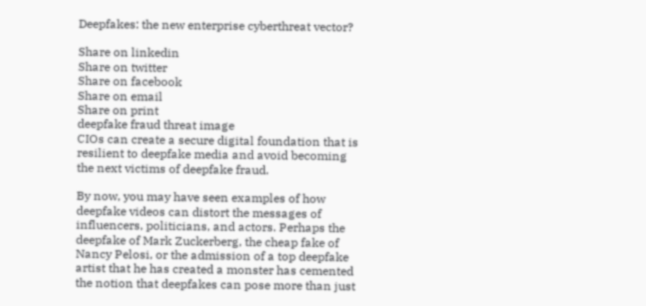Deepfakes: the new enterprise cyberthreat vector?

Share on linkedin
Share on twitter
Share on facebook
Share on email
Share on print
deepfake fraud threat image
CIOs can create a secure digital foundation that is resilient to deepfake media and avoid becoming the next victims of deepfake fraud.

By now, you may have seen examples of how deepfake videos can distort the messages of influencers, politicians, and actors. Perhaps the deepfake of Mark Zuckerberg, the cheap fake of Nancy Pelosi, or the admission of a top deepfake artist that he has created a monster has cemented the notion that deepfakes can pose more than just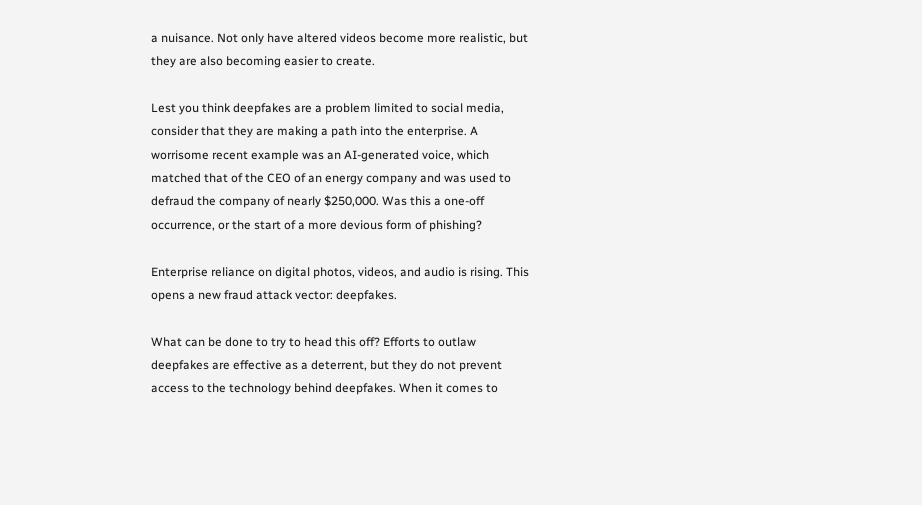a nuisance. Not only have altered videos become more realistic, but they are also becoming easier to create.

Lest you think deepfakes are a problem limited to social media, consider that they are making a path into the enterprise. A worrisome recent example was an AI-generated voice, which matched that of the CEO of an energy company and was used to defraud the company of nearly $250,000. Was this a one-off occurrence, or the start of a more devious form of phishing?

Enterprise reliance on digital photos, videos, and audio is rising. This opens a new fraud attack vector: deepfakes.

What can be done to try to head this off? Efforts to outlaw deepfakes are effective as a deterrent, but they do not prevent access to the technology behind deepfakes. When it comes to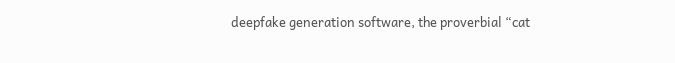deepfake generation software, the proverbial “cat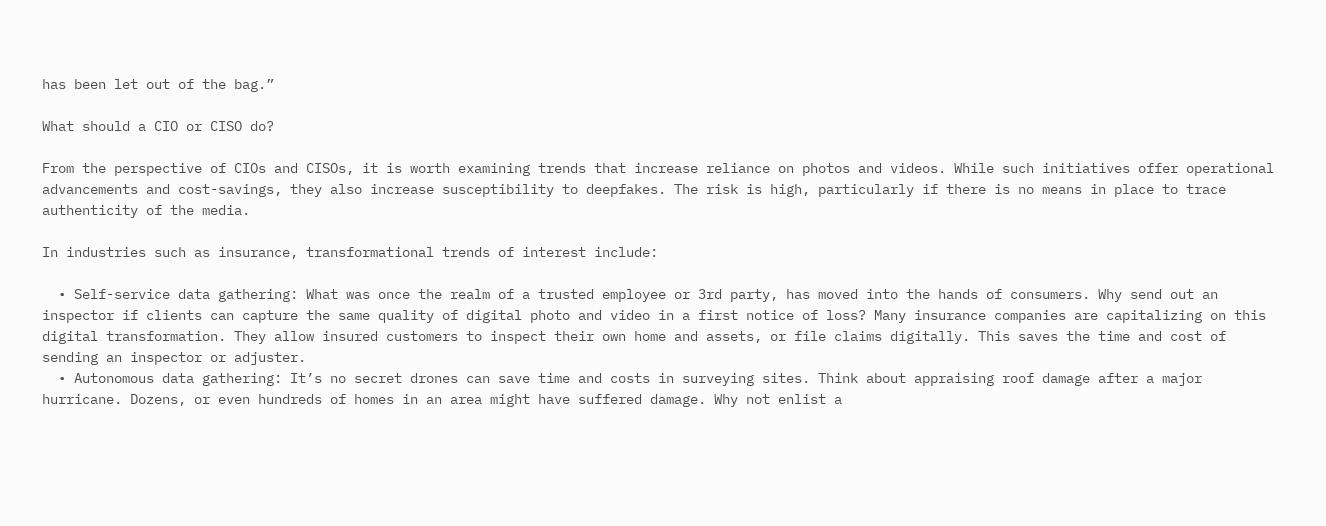has been let out of the bag.”

What should a CIO or CISO do?

From the perspective of CIOs and CISOs, it is worth examining trends that increase reliance on photos and videos. While such initiatives offer operational advancements and cost-savings, they also increase susceptibility to deepfakes. The risk is high, particularly if there is no means in place to trace authenticity of the media.

In industries such as insurance, transformational trends of interest include:

  • Self-service data gathering: What was once the realm of a trusted employee or 3rd party, has moved into the hands of consumers. Why send out an inspector if clients can capture the same quality of digital photo and video in a first notice of loss? Many insurance companies are capitalizing on this digital transformation. They allow insured customers to inspect their own home and assets, or file claims digitally. This saves the time and cost of sending an inspector or adjuster.
  • Autonomous data gathering: It’s no secret drones can save time and costs in surveying sites. Think about appraising roof damage after a major hurricane. Dozens, or even hundreds of homes in an area might have suffered damage. Why not enlist a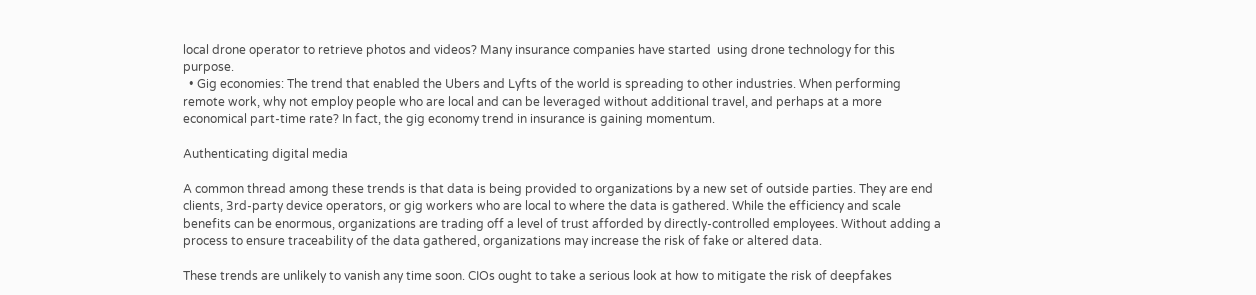local drone operator to retrieve photos and videos? Many insurance companies have started  using drone technology for this purpose.
  • Gig economies: The trend that enabled the Ubers and Lyfts of the world is spreading to other industries. When performing remote work, why not employ people who are local and can be leveraged without additional travel, and perhaps at a more economical part-time rate? In fact, the gig economy trend in insurance is gaining momentum.

Authenticating digital media

A common thread among these trends is that data is being provided to organizations by a new set of outside parties. They are end clients, 3rd-party device operators, or gig workers who are local to where the data is gathered. While the efficiency and scale benefits can be enormous, organizations are trading off a level of trust afforded by directly-controlled employees. Without adding a process to ensure traceability of the data gathered, organizations may increase the risk of fake or altered data.

These trends are unlikely to vanish any time soon. CIOs ought to take a serious look at how to mitigate the risk of deepfakes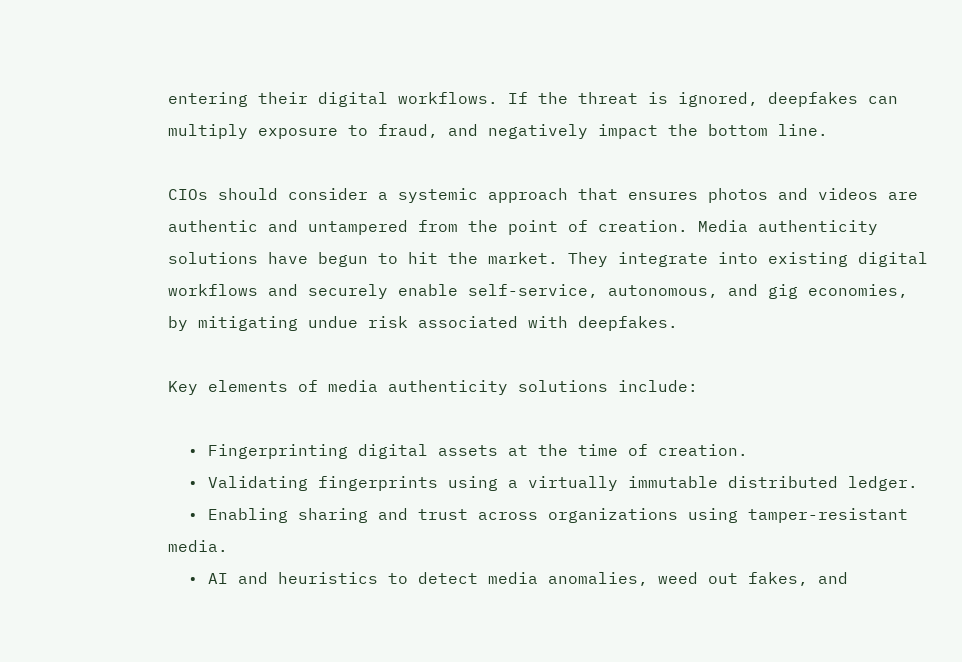entering their digital workflows. If the threat is ignored, deepfakes can multiply exposure to fraud, and negatively impact the bottom line.

CIOs should consider a systemic approach that ensures photos and videos are authentic and untampered from the point of creation. Media authenticity solutions have begun to hit the market. They integrate into existing digital workflows and securely enable self-service, autonomous, and gig economies, by mitigating undue risk associated with deepfakes.

Key elements of media authenticity solutions include:

  • Fingerprinting digital assets at the time of creation.
  • Validating fingerprints using a virtually immutable distributed ledger.
  • Enabling sharing and trust across organizations using tamper-resistant media.
  • AI and heuristics to detect media anomalies, weed out fakes, and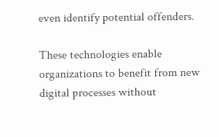even identify potential offenders.

These technologies enable organizations to benefit from new digital processes without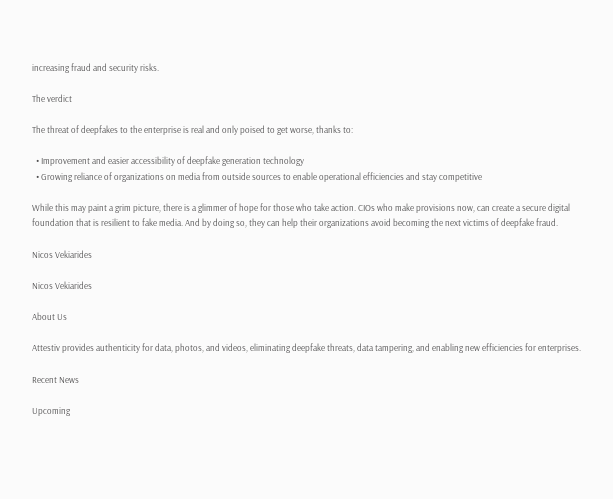increasing fraud and security risks.

The verdict

The threat of deepfakes to the enterprise is real and only poised to get worse, thanks to:

  • Improvement and easier accessibility of deepfake generation technology
  • Growing reliance of organizations on media from outside sources to enable operational efficiencies and stay competitive

While this may paint a grim picture, there is a glimmer of hope for those who take action. CIOs who make provisions now, can create a secure digital foundation that is resilient to fake media. And by doing so, they can help their organizations avoid becoming the next victims of deepfake fraud.

Nicos Vekiarides

Nicos Vekiarides

About Us

Attestiv provides authenticity for data, photos, and videos, eliminating deepfake threats, data tampering, and enabling new efficiencies for enterprises.

Recent News

Upcoming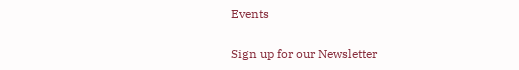Events

Sign up for our Newsletter